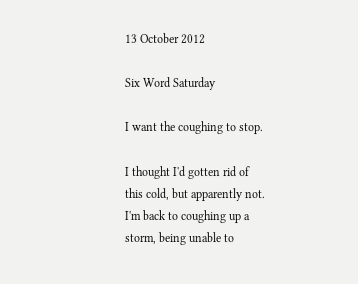13 October 2012

Six Word Saturday

I want the coughing to stop.

I thought I'd gotten rid of this cold, but apparently not.  I'm back to coughing up a storm, being unable to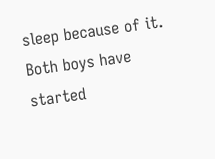sleep because of it.  Both boys have started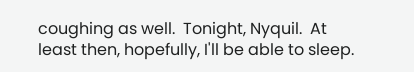coughing as well.  Tonight, Nyquil.  At least then, hopefully, I'll be able to sleep.